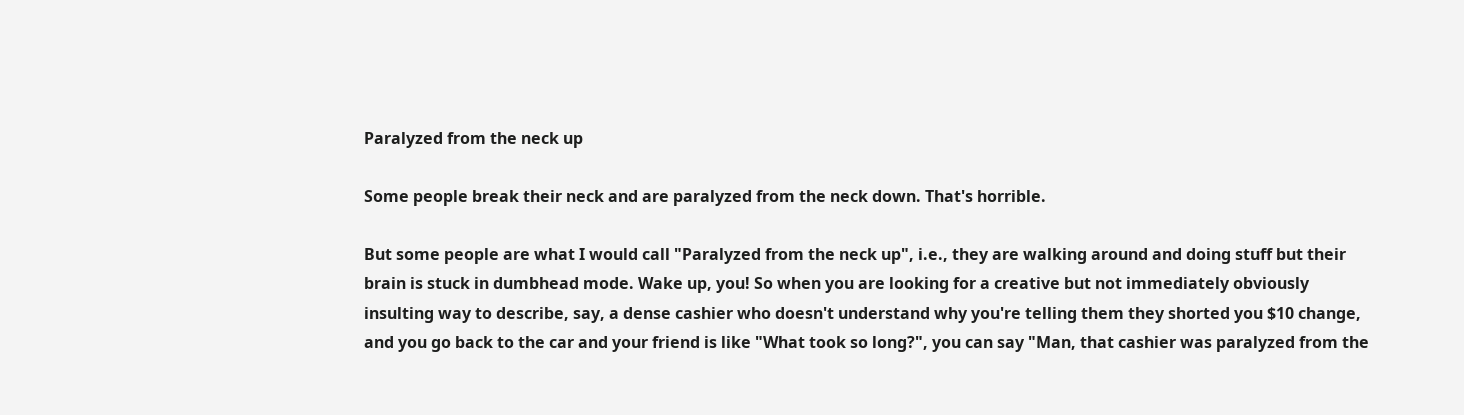Paralyzed from the neck up

Some people break their neck and are paralyzed from the neck down. That's horrible.

But some people are what I would call "Paralyzed from the neck up", i.e., they are walking around and doing stuff but their brain is stuck in dumbhead mode. Wake up, you! So when you are looking for a creative but not immediately obviously insulting way to describe, say, a dense cashier who doesn't understand why you're telling them they shorted you $10 change, and you go back to the car and your friend is like "What took so long?", you can say "Man, that cashier was paralyzed from the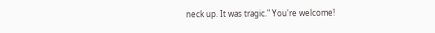neck up. It was tragic." You're welcome!